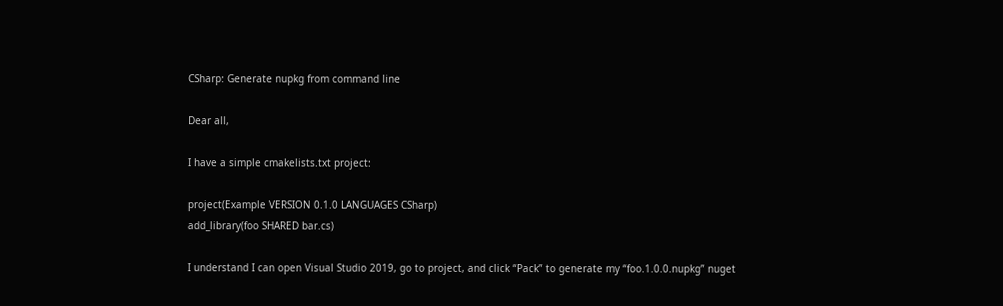CSharp: Generate nupkg from command line

Dear all,

I have a simple cmakelists.txt project:

project(Example VERSION 0.1.0 LANGUAGES CSharp)
add_library(foo SHARED bar.cs)

I understand I can open Visual Studio 2019, go to project, and click “Pack” to generate my “foo.1.0.0.nupkg” nuget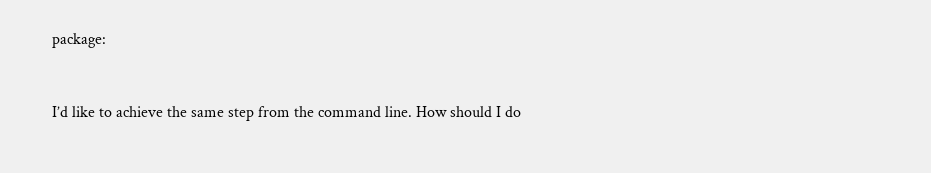package:


I’d like to achieve the same step from the command line. How should I do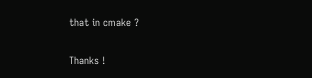that in cmake ?

Thanks !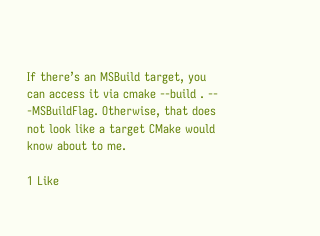If there’s an MSBuild target, you can access it via cmake --build . -- -MSBuildFlag. Otherwise, that does not look like a target CMake would know about to me.

1 Like